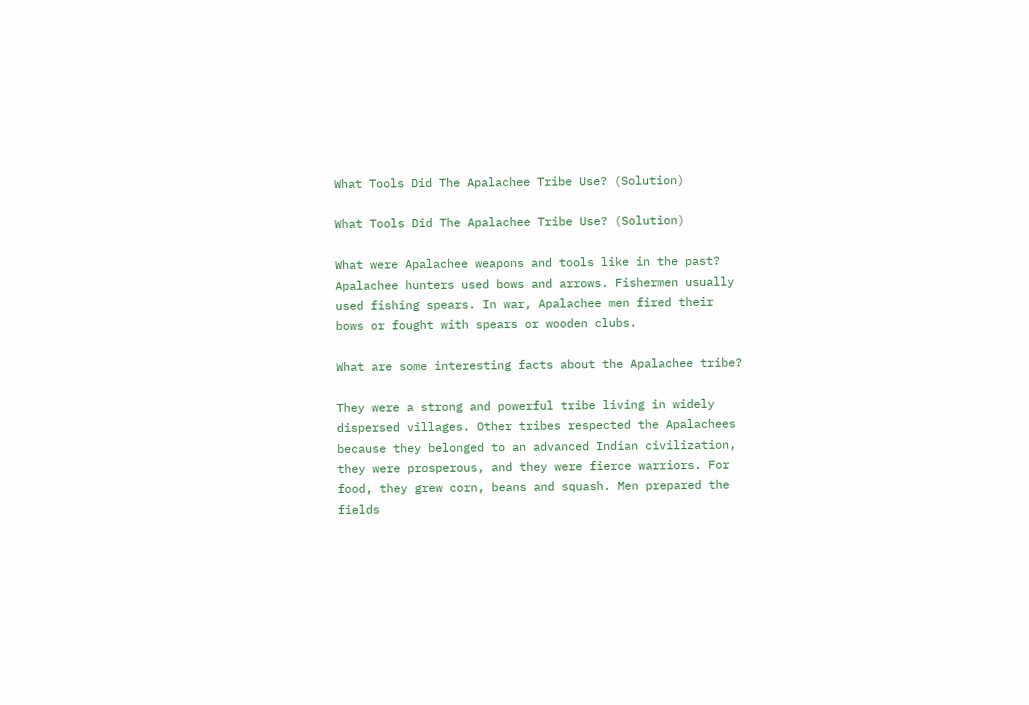What Tools Did The Apalachee Tribe Use? (Solution)

What Tools Did The Apalachee Tribe Use? (Solution)

What were Apalachee weapons and tools like in the past? Apalachee hunters used bows and arrows. Fishermen usually used fishing spears. In war, Apalachee men fired their bows or fought with spears or wooden clubs.

What are some interesting facts about the Apalachee tribe?

They were a strong and powerful tribe living in widely dispersed villages. Other tribes respected the Apalachees because they belonged to an advanced Indian civilization, they were prosperous, and they were fierce warriors. For food, they grew corn, beans and squash. Men prepared the fields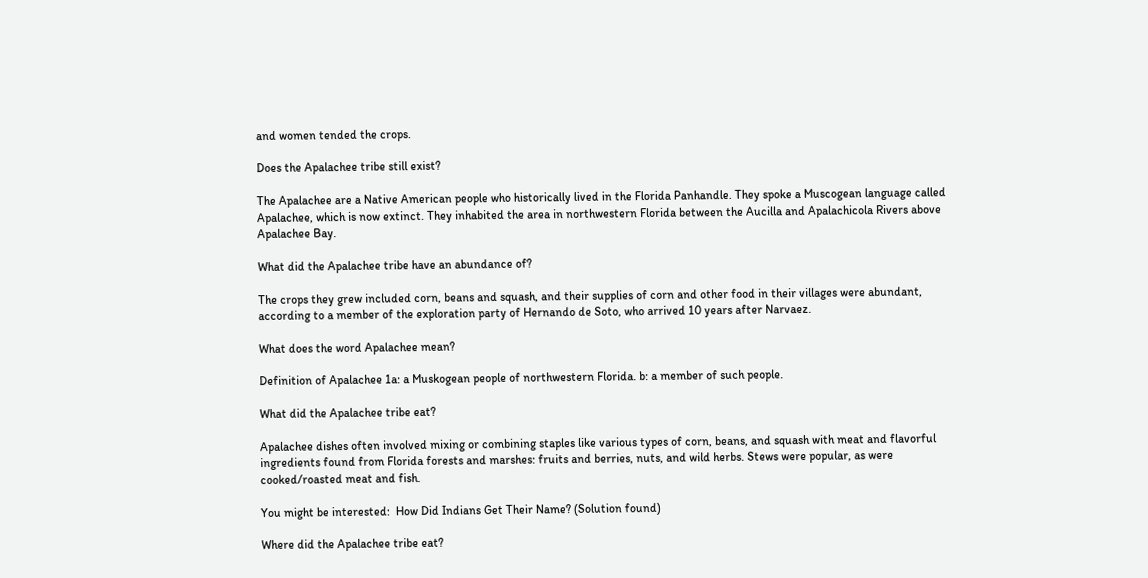and women tended the crops.

Does the Apalachee tribe still exist?

The Apalachee are a Native American people who historically lived in the Florida Panhandle. They spoke a Muscogean language called Apalachee, which is now extinct. They inhabited the area in northwestern Florida between the Aucilla and Apalachicola Rivers above Apalachee Bay.

What did the Apalachee tribe have an abundance of?

The crops they grew included corn, beans and squash, and their supplies of corn and other food in their villages were abundant, according to a member of the exploration party of Hernando de Soto, who arrived 10 years after Narvaez.

What does the word Apalachee mean?

Definition of Apalachee 1a: a Muskogean people of northwestern Florida. b: a member of such people.

What did the Apalachee tribe eat?

Apalachee dishes often involved mixing or combining staples like various types of corn, beans, and squash with meat and flavorful ingredients found from Florida forests and marshes: fruits and berries, nuts, and wild herbs. Stews were popular, as were cooked/roasted meat and fish.

You might be interested:  How Did Indians Get Their Name? (Solution found)

Where did the Apalachee tribe eat?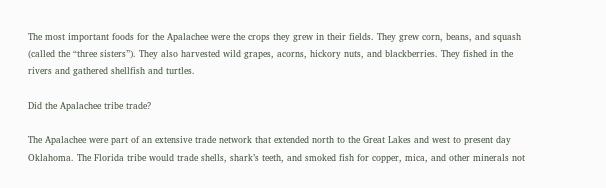The most important foods for the Apalachee were the crops they grew in their fields. They grew corn, beans, and squash (called the “three sisters”). They also harvested wild grapes, acorns, hickory nuts, and blackberries. They fished in the rivers and gathered shellfish and turtles.

Did the Apalachee tribe trade?

The Apalachee were part of an extensive trade network that extended north to the Great Lakes and west to present day Oklahoma. The Florida tribe would trade shells, shark’s teeth, and smoked fish for copper, mica, and other minerals not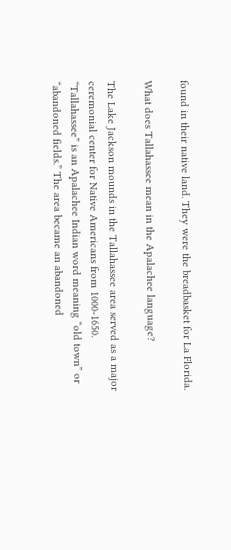found in their native land. They were the breadbasket for La Florida.

What does Tallahassee mean in the Apalachee language?

The Lake Jackson mounds in the Tallahassee area served as a major ceremonial center for Native Americans from 1000-1650. “Tallahassee” is an Apalachee Indian word meaning “old town” or “abandoned fields.” The area became an abandoned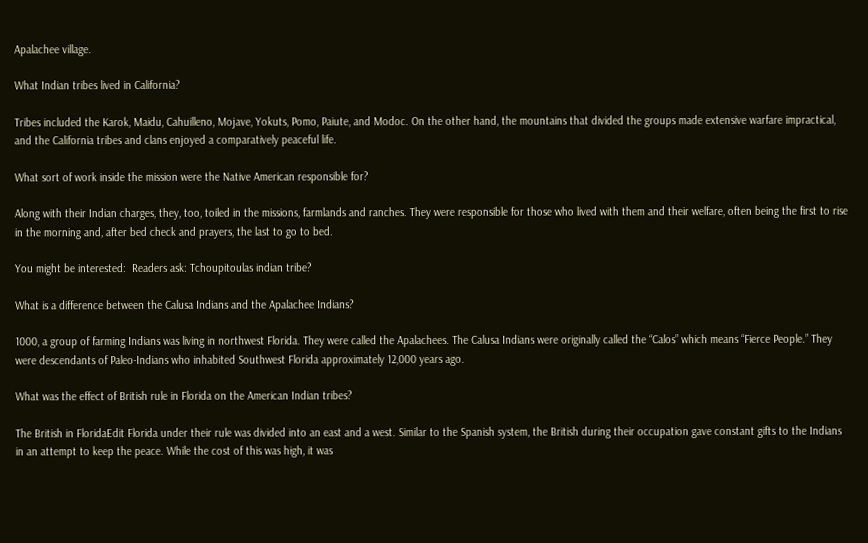Apalachee village.

What Indian tribes lived in California?

Tribes included the Karok, Maidu, Cahuilleno, Mojave, Yokuts, Pomo, Paiute, and Modoc. On the other hand, the mountains that divided the groups made extensive warfare impractical, and the California tribes and clans enjoyed a comparatively peaceful life.

What sort of work inside the mission were the Native American responsible for?

Along with their Indian charges, they, too, toiled in the missions, farmlands and ranches. They were responsible for those who lived with them and their welfare, often being the first to rise in the morning and, after bed check and prayers, the last to go to bed.

You might be interested:  Readers ask: Tchoupitoulas indian tribe?

What is a difference between the Calusa Indians and the Apalachee Indians?

1000, a group of farming Indians was living in northwest Florida. They were called the Apalachees. The Calusa Indians were originally called the “Calos” which means “Fierce People.” They were descendants of Paleo-Indians who inhabited Southwest Florida approximately 12,000 years ago.

What was the effect of British rule in Florida on the American Indian tribes?

The British in FloridaEdit Florida under their rule was divided into an east and a west. Similar to the Spanish system, the British during their occupation gave constant gifts to the Indians in an attempt to keep the peace. While the cost of this was high, it was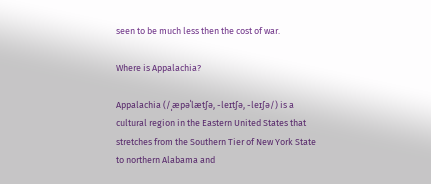seen to be much less then the cost of war.

Where is Appalachia?

Appalachia (/ˌæpəˈlætʃə, -leɪtʃə, -leɪʃə/) is a cultural region in the Eastern United States that stretches from the Southern Tier of New York State to northern Alabama and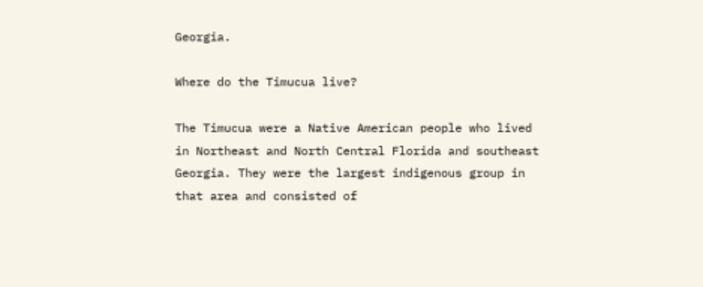Georgia.

Where do the Timucua live?

The Timucua were a Native American people who lived in Northeast and North Central Florida and southeast Georgia. They were the largest indigenous group in that area and consisted of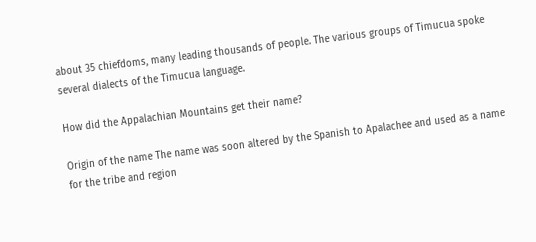about 35 chiefdoms, many leading thousands of people. The various groups of Timucua spoke several dialects of the Timucua language.

How did the Appalachian Mountains get their name?

Origin of the name The name was soon altered by the Spanish to Apalachee and used as a name for the tribe and region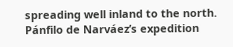spreading well inland to the north. Pánfilo de Narváez’s expedition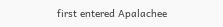first entered Apalachee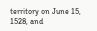territory on June 15, 1528, and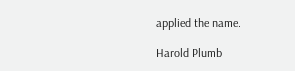applied the name.

Harold Plumb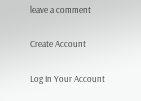leave a comment

Create Account

Log In Your Account